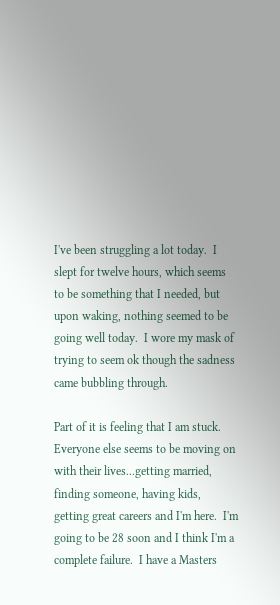I've been struggling a lot today.  I slept for twelve hours, which seems to be something that I needed, but upon waking, nothing seemed to be going well today.  I wore my mask of trying to seem ok though the sadness came bubbling through.

Part of it is feeling that I am stuck.  Everyone else seems to be moving on with their lives...getting married, finding someone, having kids, getting great careers and I'm here.  I'm going to be 28 soon and I think I'm a complete failure.  I have a Masters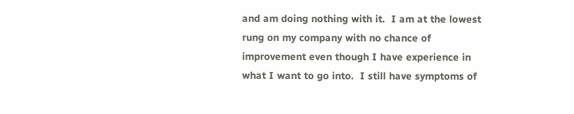and am doing nothing with it.  I am at the lowest rung on my company with no chance of improvement even though I have experience in what I want to go into.  I still have symptoms of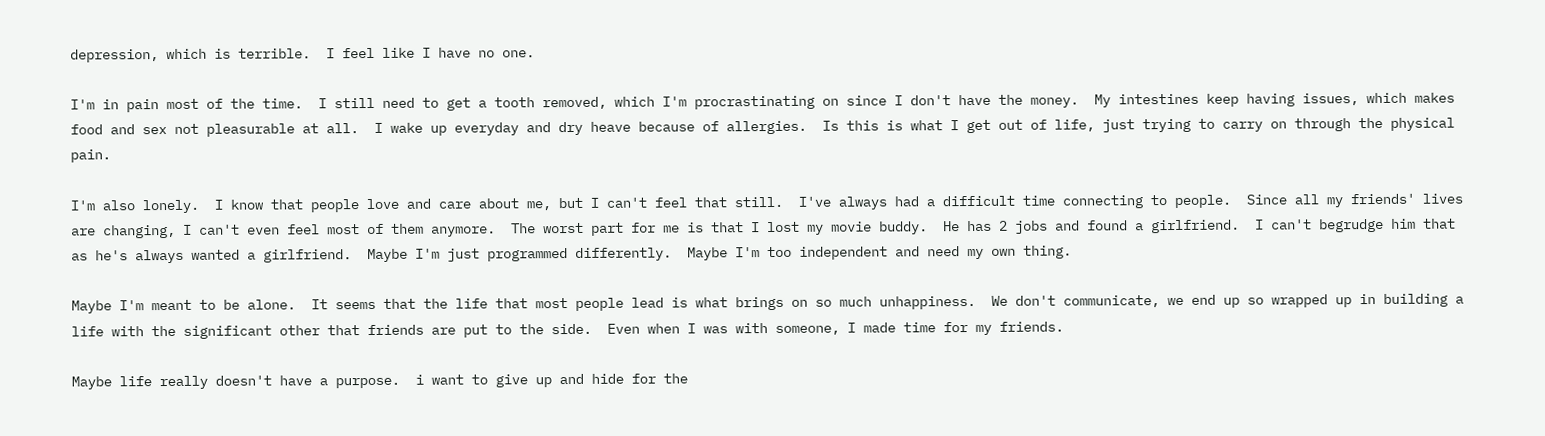depression, which is terrible.  I feel like I have no one.

I'm in pain most of the time.  I still need to get a tooth removed, which I'm procrastinating on since I don't have the money.  My intestines keep having issues, which makes food and sex not pleasurable at all.  I wake up everyday and dry heave because of allergies.  Is this is what I get out of life, just trying to carry on through the physical pain.

I'm also lonely.  I know that people love and care about me, but I can't feel that still.  I've always had a difficult time connecting to people.  Since all my friends' lives are changing, I can't even feel most of them anymore.  The worst part for me is that I lost my movie buddy.  He has 2 jobs and found a girlfriend.  I can't begrudge him that as he's always wanted a girlfriend.  Maybe I'm just programmed differently.  Maybe I'm too independent and need my own thing.

Maybe I'm meant to be alone.  It seems that the life that most people lead is what brings on so much unhappiness.  We don't communicate, we end up so wrapped up in building a life with the significant other that friends are put to the side.  Even when I was with someone, I made time for my friends.

Maybe life really doesn't have a purpose.  i want to give up and hide for the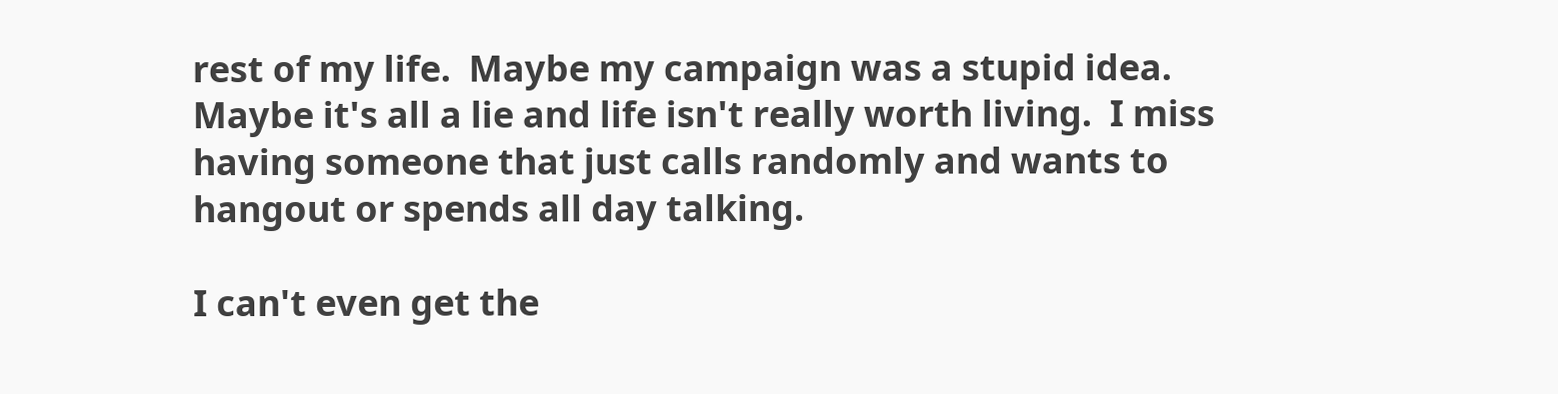rest of my life.  Maybe my campaign was a stupid idea.  Maybe it's all a lie and life isn't really worth living.  I miss having someone that just calls randomly and wants to hangout or spends all day talking.

I can't even get the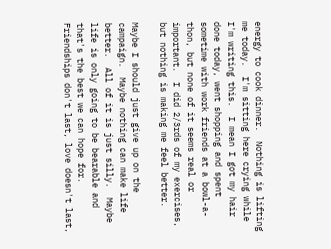energy to cook dinner.  Nothing is lifting me today.  I'm sitting here crying while I'm writing this.  I mean I got my hair done today, went shopping and spent sometime with work friends at a bowl-a-thon, but none of it seems real or important.  I did 2/3rds of my exercises, but nothing is making me feel better.

Maybe I should just give up on the campaign.  Maybe nothing can make life better.  All of it is just silly.  Maybe life is only going to be bearable and that's the best we can hope for.  Friendships don't last, love doesn't last,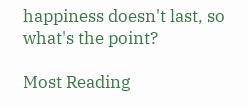happiness doesn't last, so what's the point?

Most Reading